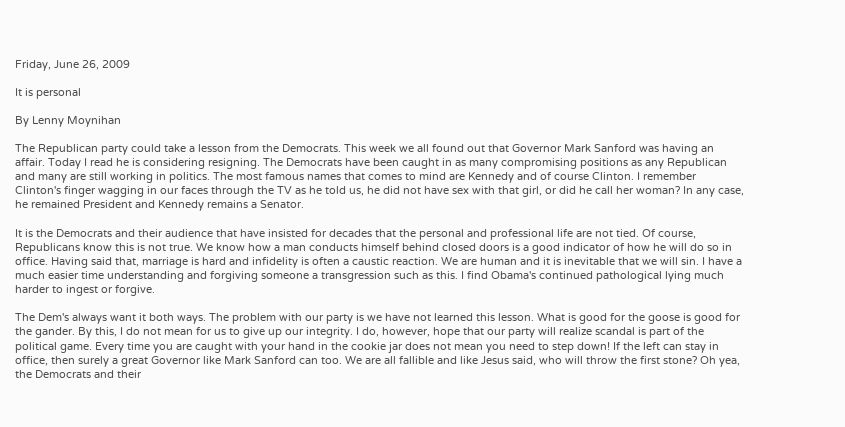Friday, June 26, 2009

It is personal

By Lenny Moynihan

The Republican party could take a lesson from the Democrats. This week we all found out that Governor Mark Sanford was having an affair. Today I read he is considering resigning. The Democrats have been caught in as many compromising positions as any Republican and many are still working in politics. The most famous names that comes to mind are Kennedy and of course Clinton. I remember Clinton's finger wagging in our faces through the TV as he told us, he did not have sex with that girl, or did he call her woman? In any case, he remained President and Kennedy remains a Senator.

It is the Democrats and their audience that have insisted for decades that the personal and professional life are not tied. Of course, Republicans know this is not true. We know how a man conducts himself behind closed doors is a good indicator of how he will do so in office. Having said that, marriage is hard and infidelity is often a caustic reaction. We are human and it is inevitable that we will sin. I have a much easier time understanding and forgiving someone a transgression such as this. I find Obama's continued pathological lying much harder to ingest or forgive.

The Dem's always want it both ways. The problem with our party is we have not learned this lesson. What is good for the goose is good for the gander. By this, I do not mean for us to give up our integrity. I do, however, hope that our party will realize scandal is part of the political game. Every time you are caught with your hand in the cookie jar does not mean you need to step down! If the left can stay in office, then surely a great Governor like Mark Sanford can too. We are all fallible and like Jesus said, who will throw the first stone? Oh yea, the Democrats and their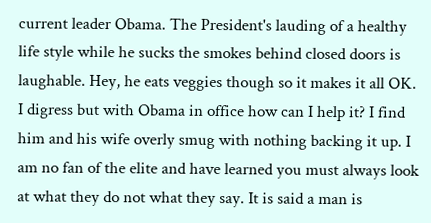current leader Obama. The President's lauding of a healthy life style while he sucks the smokes behind closed doors is laughable. Hey, he eats veggies though so it makes it all OK. I digress but with Obama in office how can I help it? I find him and his wife overly smug with nothing backing it up. I am no fan of the elite and have learned you must always look at what they do not what they say. It is said a man is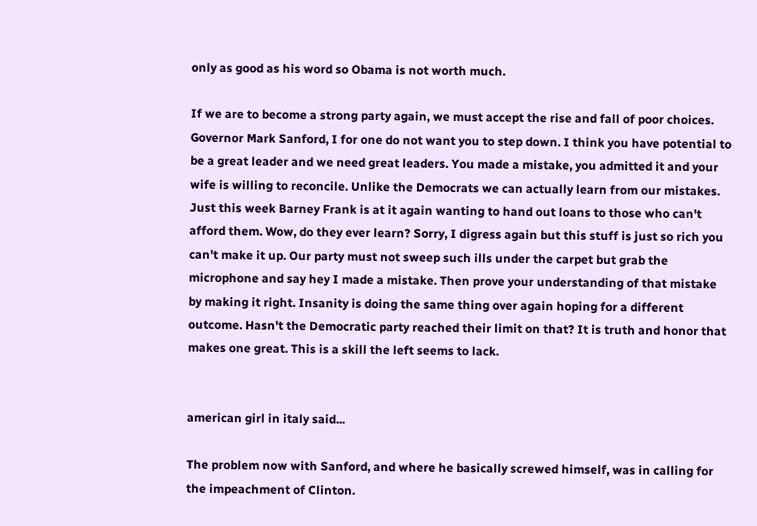only as good as his word so Obama is not worth much.

If we are to become a strong party again, we must accept the rise and fall of poor choices. Governor Mark Sanford, I for one do not want you to step down. I think you have potential to be a great leader and we need great leaders. You made a mistake, you admitted it and your wife is willing to reconcile. Unlike the Democrats we can actually learn from our mistakes. Just this week Barney Frank is at it again wanting to hand out loans to those who can't afford them. Wow, do they ever learn? Sorry, I digress again but this stuff is just so rich you can't make it up. Our party must not sweep such ills under the carpet but grab the microphone and say hey I made a mistake. Then prove your understanding of that mistake by making it right. Insanity is doing the same thing over again hoping for a different outcome. Hasn't the Democratic party reached their limit on that? It is truth and honor that makes one great. This is a skill the left seems to lack.


american girl in italy said...

The problem now with Sanford, and where he basically screwed himself, was in calling for the impeachment of Clinton.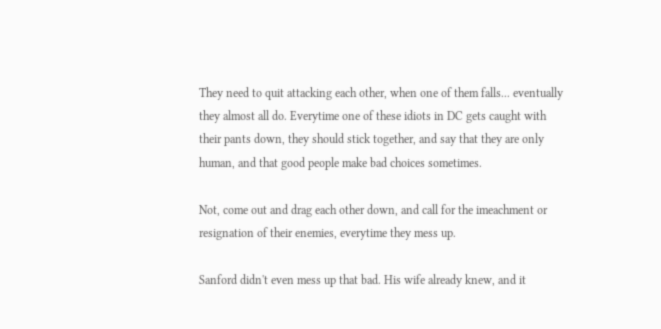They need to quit attacking each other, when one of them falls... eventually they almost all do. Everytime one of these idiots in DC gets caught with their pants down, they should stick together, and say that they are only human, and that good people make bad choices sometimes.

Not, come out and drag each other down, and call for the imeachment or resignation of their enemies, everytime they mess up.

Sanford didn't even mess up that bad. His wife already knew, and it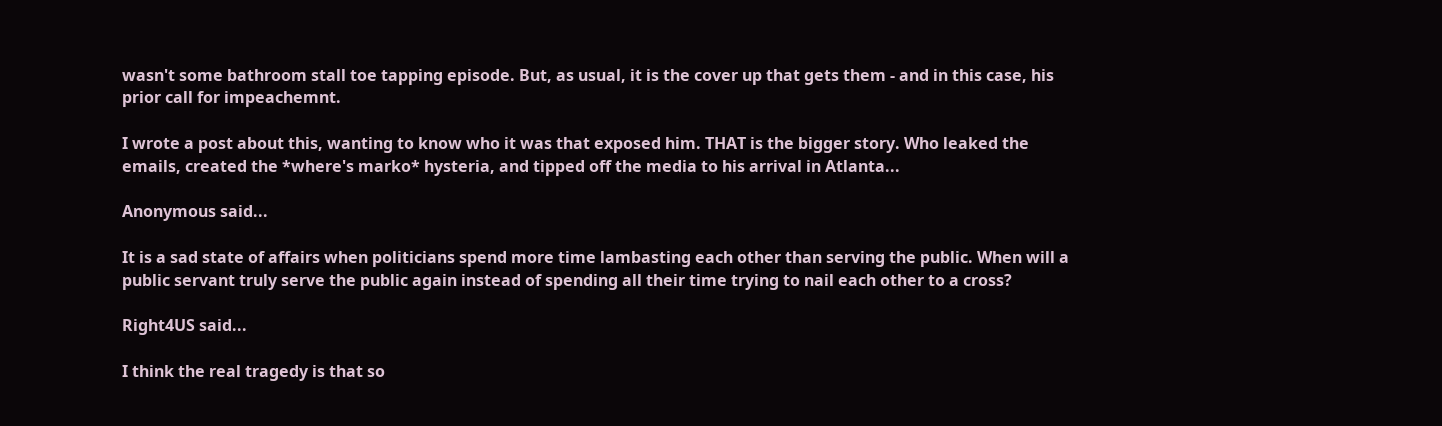wasn't some bathroom stall toe tapping episode. But, as usual, it is the cover up that gets them - and in this case, his prior call for impeachemnt.

I wrote a post about this, wanting to know who it was that exposed him. THAT is the bigger story. Who leaked the emails, created the *where's marko* hysteria, and tipped off the media to his arrival in Atlanta...

Anonymous said...

It is a sad state of affairs when politicians spend more time lambasting each other than serving the public. When will a public servant truly serve the public again instead of spending all their time trying to nail each other to a cross?

Right4US said...

I think the real tragedy is that so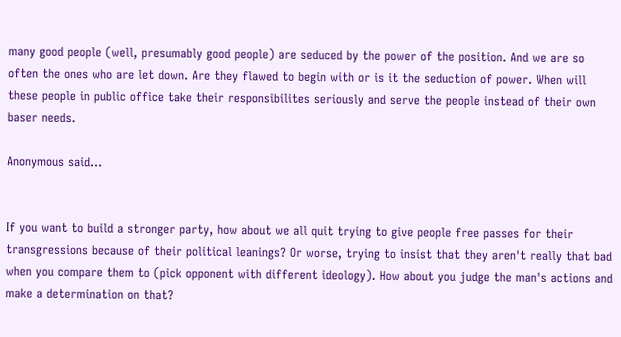many good people (well, presumably good people) are seduced by the power of the position. And we are so often the ones who are let down. Are they flawed to begin with or is it the seduction of power. When will these people in public office take their responsibilites seriously and serve the people instead of their own baser needs.

Anonymous said...


If you want to build a stronger party, how about we all quit trying to give people free passes for their transgressions because of their political leanings? Or worse, trying to insist that they aren't really that bad when you compare them to (pick opponent with different ideology). How about you judge the man's actions and make a determination on that?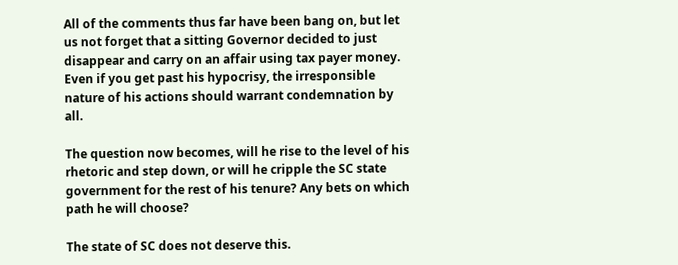All of the comments thus far have been bang on, but let us not forget that a sitting Governor decided to just disappear and carry on an affair using tax payer money. Even if you get past his hypocrisy, the irresponsible nature of his actions should warrant condemnation by all.

The question now becomes, will he rise to the level of his rhetoric and step down, or will he cripple the SC state government for the rest of his tenure? Any bets on which path he will choose?

The state of SC does not deserve this.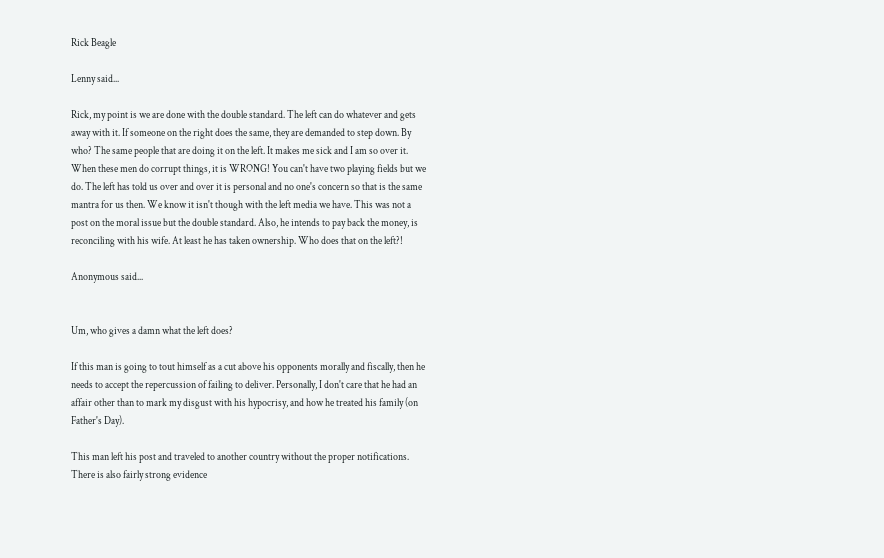Rick Beagle

Lenny said...

Rick, my point is we are done with the double standard. The left can do whatever and gets away with it. If someone on the right does the same, they are demanded to step down. By who? The same people that are doing it on the left. It makes me sick and I am so over it. When these men do corrupt things, it is WRONG! You can't have two playing fields but we do. The left has told us over and over it is personal and no one's concern so that is the same mantra for us then. We know it isn't though with the left media we have. This was not a post on the moral issue but the double standard. Also, he intends to pay back the money, is reconciling with his wife. At least he has taken ownership. Who does that on the left?!

Anonymous said...


Um, who gives a damn what the left does?

If this man is going to tout himself as a cut above his opponents morally and fiscally, then he needs to accept the repercussion of failing to deliver. Personally, I don't care that he had an affair other than to mark my disgust with his hypocrisy, and how he treated his family (on Father's Day).

This man left his post and traveled to another country without the proper notifications. There is also fairly strong evidence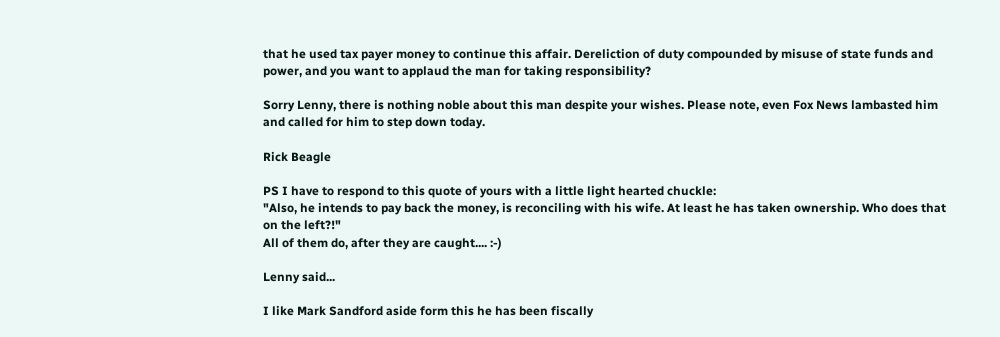that he used tax payer money to continue this affair. Dereliction of duty compounded by misuse of state funds and power, and you want to applaud the man for taking responsibility?

Sorry Lenny, there is nothing noble about this man despite your wishes. Please note, even Fox News lambasted him and called for him to step down today.

Rick Beagle

PS I have to respond to this quote of yours with a little light hearted chuckle:
"Also, he intends to pay back the money, is reconciling with his wife. At least he has taken ownership. Who does that on the left?!"
All of them do, after they are caught.... :-)

Lenny said...

I like Mark Sandford aside form this he has been fiscally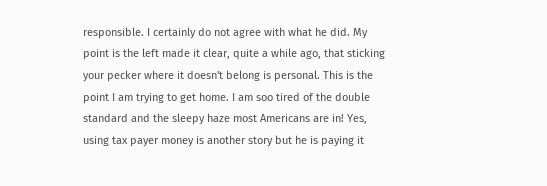responsible. I certainly do not agree with what he did. My point is the left made it clear, quite a while ago, that sticking your pecker where it doesn't belong is personal. This is the point I am trying to get home. I am soo tired of the double standard and the sleepy haze most Americans are in! Yes, using tax payer money is another story but he is paying it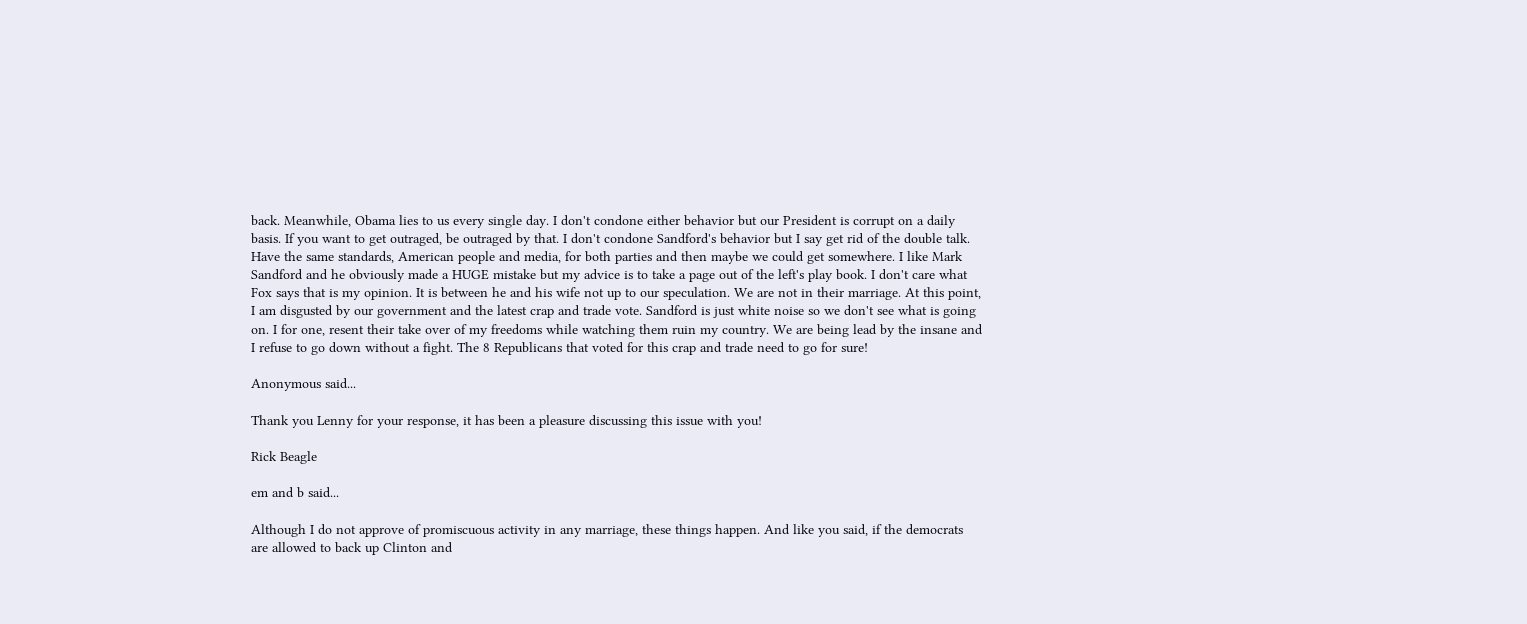back. Meanwhile, Obama lies to us every single day. I don't condone either behavior but our President is corrupt on a daily basis. If you want to get outraged, be outraged by that. I don't condone Sandford's behavior but I say get rid of the double talk. Have the same standards, American people and media, for both parties and then maybe we could get somewhere. I like Mark Sandford and he obviously made a HUGE mistake but my advice is to take a page out of the left's play book. I don't care what Fox says that is my opinion. It is between he and his wife not up to our speculation. We are not in their marriage. At this point, I am disgusted by our government and the latest crap and trade vote. Sandford is just white noise so we don't see what is going on. I for one, resent their take over of my freedoms while watching them ruin my country. We are being lead by the insane and I refuse to go down without a fight. The 8 Republicans that voted for this crap and trade need to go for sure!

Anonymous said...

Thank you Lenny for your response, it has been a pleasure discussing this issue with you!

Rick Beagle

em and b said...

Although I do not approve of promiscuous activity in any marriage, these things happen. And like you said, if the democrats are allowed to back up Clinton and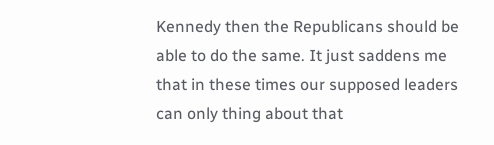Kennedy then the Republicans should be able to do the same. It just saddens me that in these times our supposed leaders can only thing about that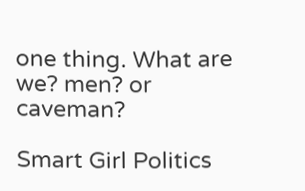one thing. What are we? men? or caveman?

Smart Girl Politics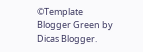©Template Blogger Green by Dicas Blogger.